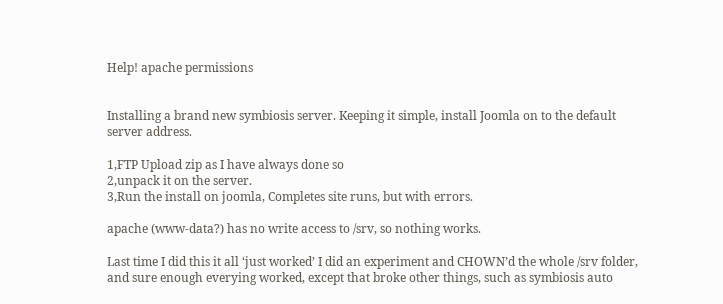Help! apache permissions


Installing a brand new symbiosis server. Keeping it simple, install Joomla on to the default server address.

1,FTP Upload zip as I have always done so
2,unpack it on the server.
3,Run the install on joomla, Completes site runs, but with errors.

apache (www-data?) has no write access to /srv, so nothing works.

Last time I did this it all ‘just worked’ I did an experiment and CHOWN’d the whole /srv folder, and sure enough everying worked, except that broke other things, such as symbiosis auto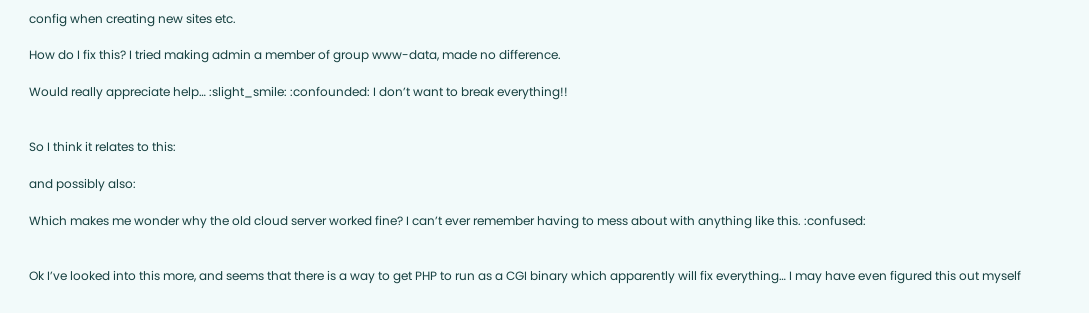config when creating new sites etc.

How do I fix this? I tried making admin a member of group www-data, made no difference.

Would really appreciate help… :slight_smile: :confounded: I don’t want to break everything!!


So I think it relates to this:

and possibly also:

Which makes me wonder why the old cloud server worked fine? I can’t ever remember having to mess about with anything like this. :confused:


Ok I’ve looked into this more, and seems that there is a way to get PHP to run as a CGI binary which apparently will fix everything… I may have even figured this out myself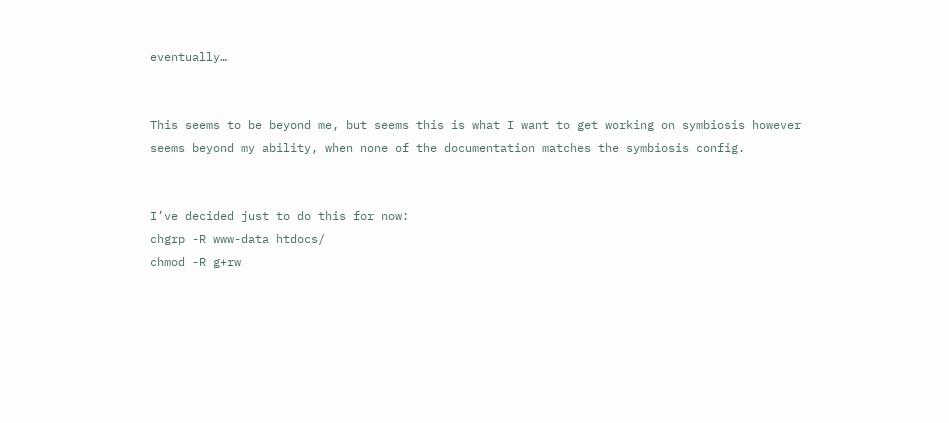eventually…


This seems to be beyond me, but seems this is what I want to get working on symbiosis however seems beyond my ability, when none of the documentation matches the symbiosis config.


I’ve decided just to do this for now:
chgrp -R www-data htdocs/
chmod -R g+rw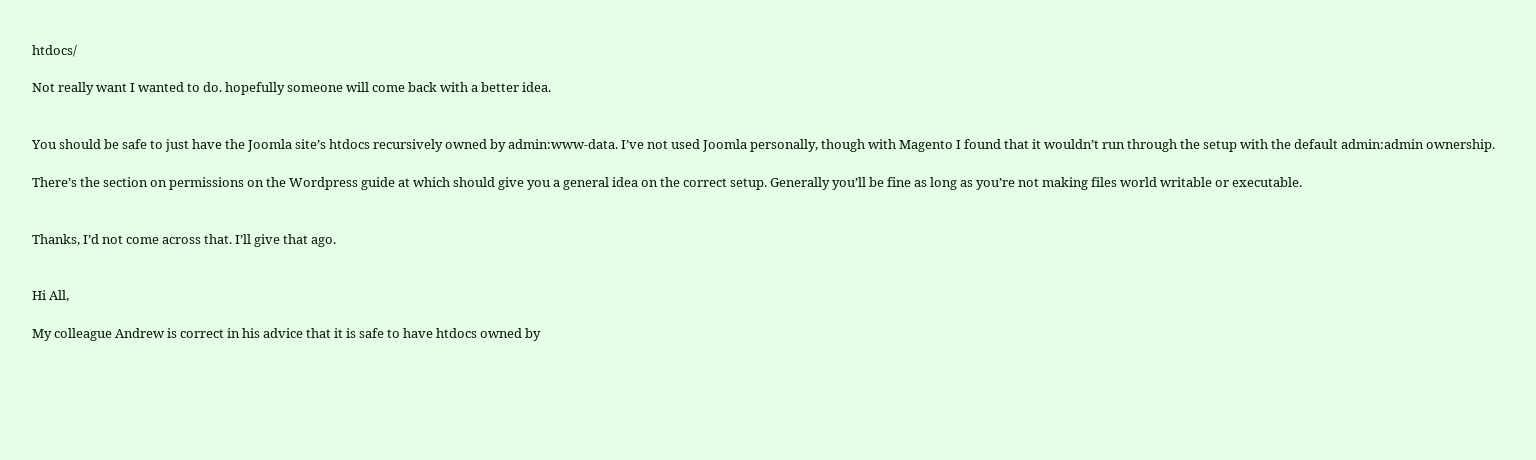htdocs/

Not really want I wanted to do. hopefully someone will come back with a better idea.


You should be safe to just have the Joomla site’s htdocs recursively owned by admin:www-data. I’ve not used Joomla personally, though with Magento I found that it wouldn’t run through the setup with the default admin:admin ownership.

There’s the section on permissions on the Wordpress guide at which should give you a general idea on the correct setup. Generally you’ll be fine as long as you’re not making files world writable or executable.


Thanks, I’d not come across that. I’ll give that ago.


Hi All,

My colleague Andrew is correct in his advice that it is safe to have htdocs owned by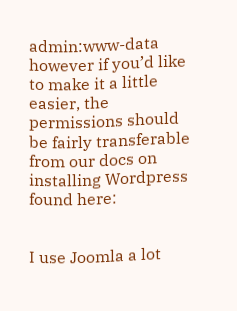admin:www-data however if you’d like to make it a little easier, the permissions should be fairly transferable from our docs on installing Wordpress found here:


I use Joomla a lot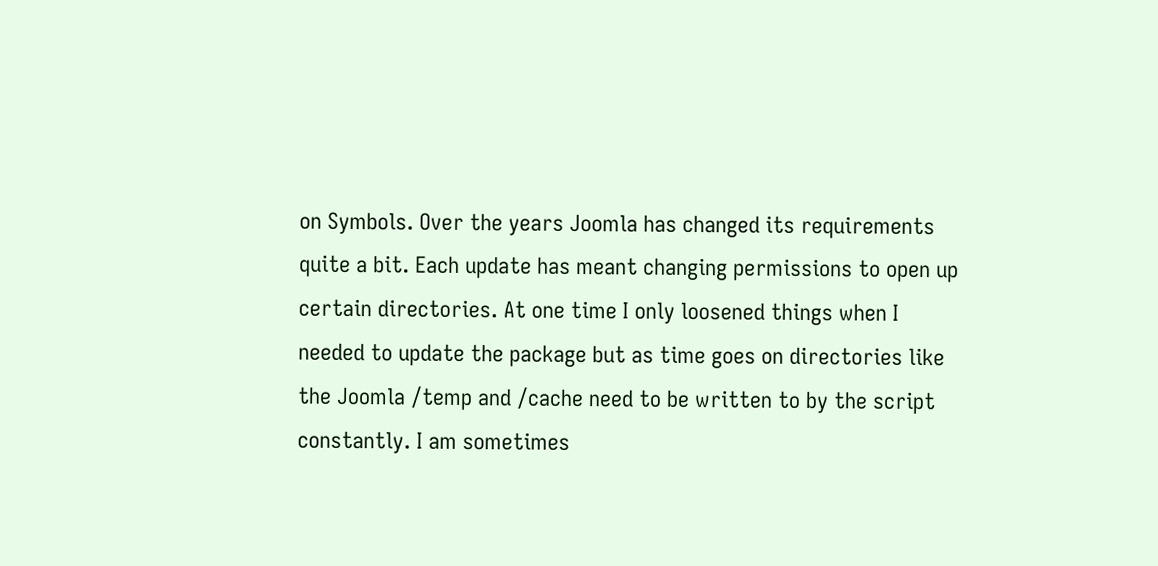on Symbols. Over the years Joomla has changed its requirements quite a bit. Each update has meant changing permissions to open up certain directories. At one time I only loosened things when I needed to update the package but as time goes on directories like the Joomla /temp and /cache need to be written to by the script constantly. I am sometimes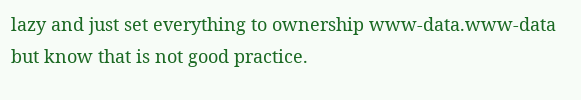lazy and just set everything to ownership www-data.www-data but know that is not good practice.